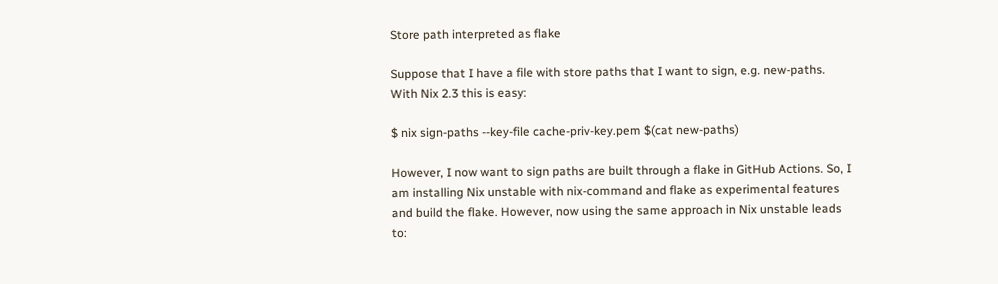Store path interpreted as flake

Suppose that I have a file with store paths that I want to sign, e.g. new-paths. With Nix 2.3 this is easy:

$ nix sign-paths --key-file cache-priv-key.pem $(cat new-paths)

However, I now want to sign paths are built through a flake in GitHub Actions. So, I am installing Nix unstable with nix-command and flake as experimental features and build the flake. However, now using the same approach in Nix unstable leads to: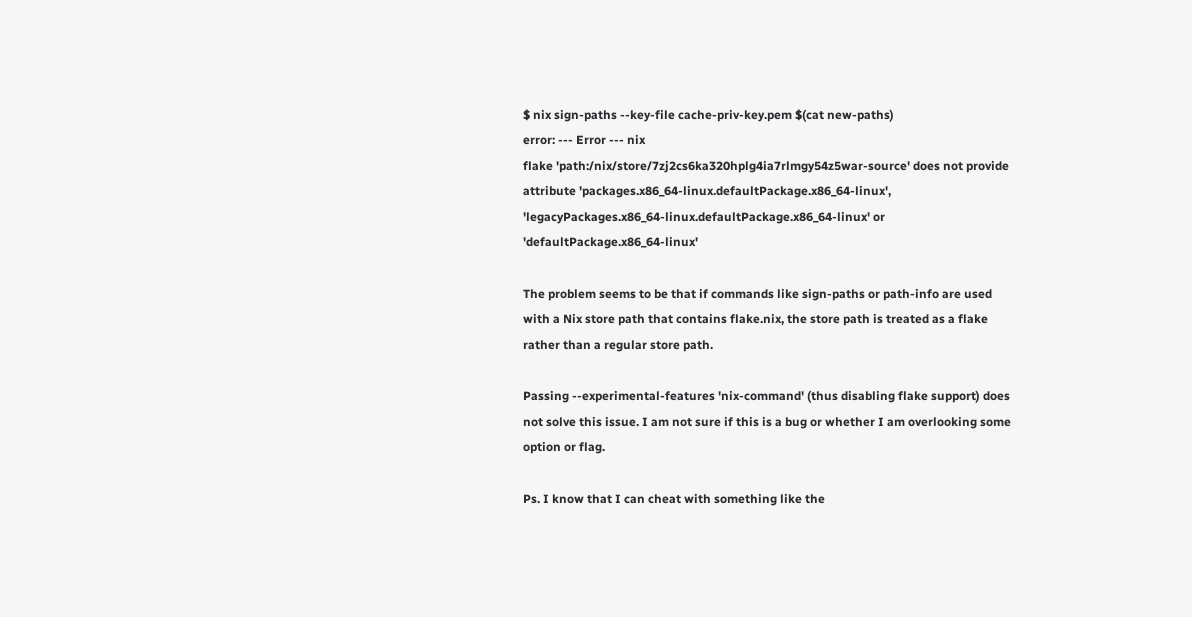$ nix sign-paths --key-file cache-priv-key.pem $(cat new-paths)
error: --- Error --- nix
flake 'path:/nix/store/7zj2cs6ka320hplg4ia7rlmgy54z5war-source' does not provide attribute 'packages.x86_64-linux.defaultPackage.x86_64-linux', 'legacyPackages.x86_64-linux.defaultPackage.x86_64-linux' or 'defaultPackage.x86_64-linux'

The problem seems to be that if commands like sign-paths or path-info are used with a Nix store path that contains flake.nix, the store path is treated as a flake rather than a regular store path.

Passing --experimental-features 'nix-command' (thus disabling flake support) does not solve this issue. I am not sure if this is a bug or whether I am overlooking some option or flag.

Ps. I know that I can cheat with something like the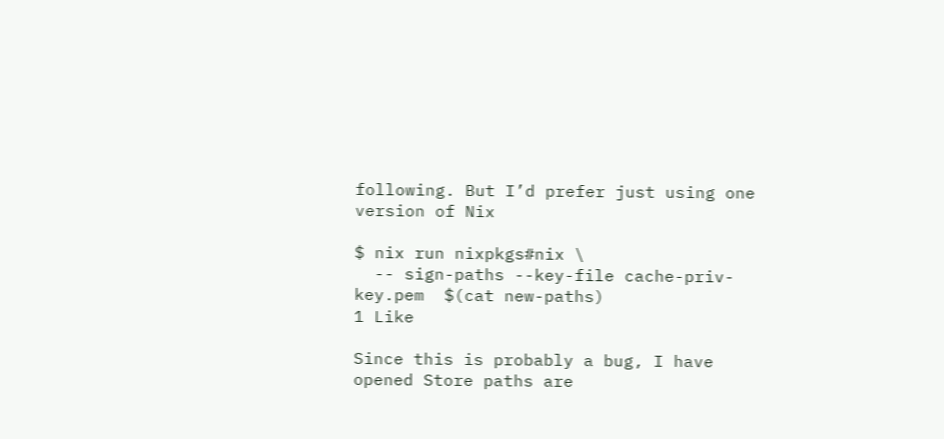following. But I’d prefer just using one version of Nix

$ nix run nixpkgs#nix \
  -- sign-paths --key-file cache-priv-key.pem  $(cat new-paths)
1 Like

Since this is probably a bug, I have opened Store paths are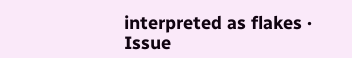interpreted as flakes · Issue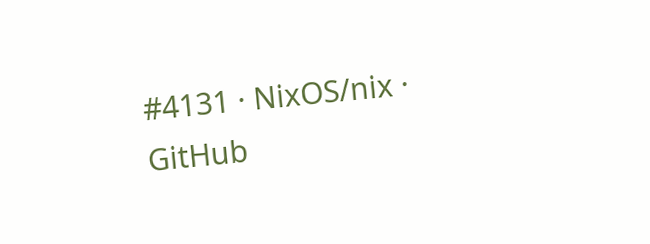#4131 · NixOS/nix · GitHub